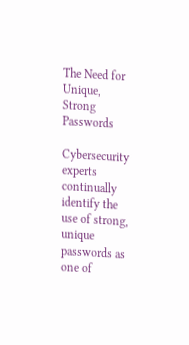The Need for Unique, Strong Passwords

Cybersecurity experts continually identify the use of strong, unique passwords as one of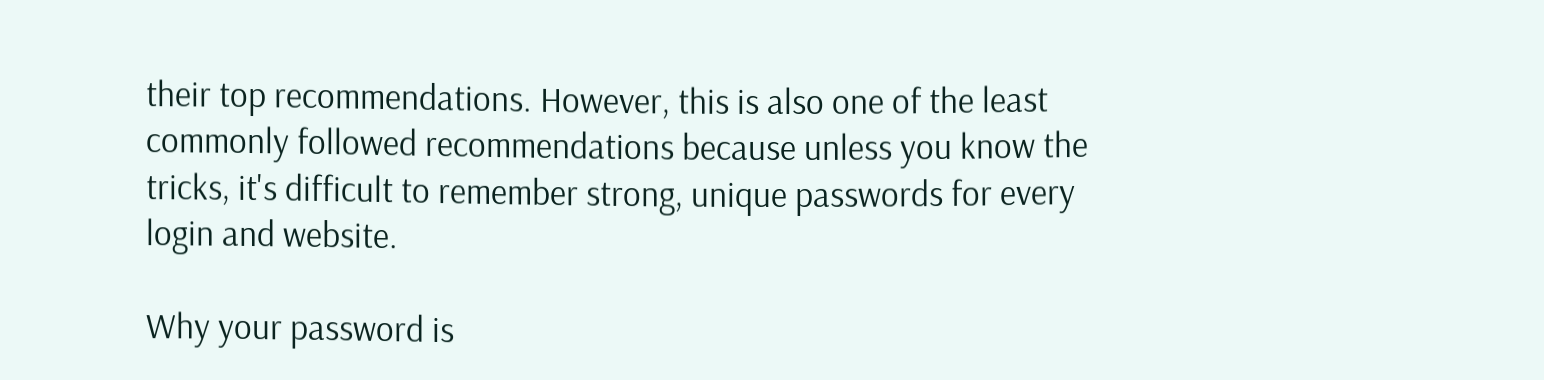their top recommendations. However, this is also one of the least commonly followed recommendations because unless you know the tricks, it's difficult to remember strong, unique passwords for every login and website.

Why your password is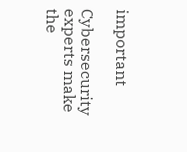important

Cybersecurity experts make the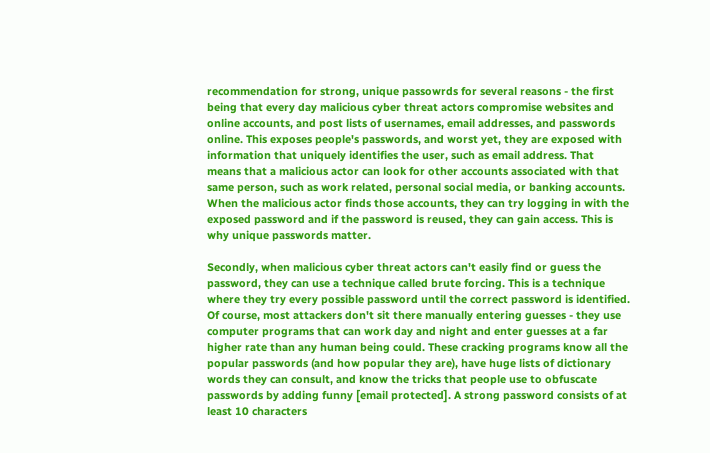recommendation for strong, unique passowrds for several reasons - the first being that every day malicious cyber threat actors compromise websites and online accounts, and post lists of usernames, email addresses, and passwords online. This exposes people's passwords, and worst yet, they are exposed with information that uniquely identifies the user, such as email address. That means that a malicious actor can look for other accounts associated with that same person, such as work related, personal social media, or banking accounts. When the malicious actor finds those accounts, they can try logging in with the exposed password and if the password is reused, they can gain access. This is why unique passwords matter.

Secondly, when malicious cyber threat actors can't easily find or guess the password, they can use a technique called brute forcing. This is a technique where they try every possible password until the correct password is identified. Of course, most attackers don't sit there manually entering guesses - they use computer programs that can work day and night and enter guesses at a far higher rate than any human being could. These cracking programs know all the popular passwords (and how popular they are), have huge lists of dictionary words they can consult, and know the tricks that people use to obfuscate passwords by adding funny [email protected]. A strong password consists of at least 10 characters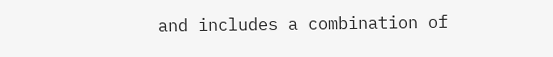and includes a combination of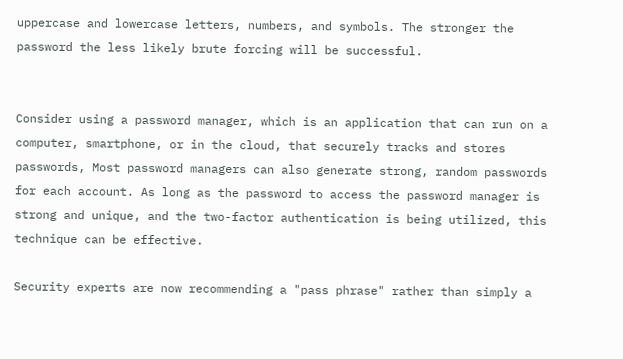uppercase and lowercase letters, numbers, and symbols. The stronger the password the less likely brute forcing will be successful.


Consider using a password manager, which is an application that can run on a computer, smartphone, or in the cloud, that securely tracks and stores passwords, Most password managers can also generate strong, random passwords for each account. As long as the password to access the password manager is strong and unique, and the two-factor authentication is being utilized, this technique can be effective.

Security experts are now recommending a "pass phrase" rather than simply a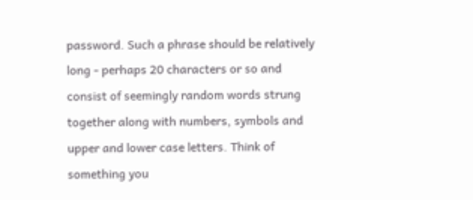password. Such a phrase should be relatively long - perhaps 20 characters or so and consist of seemingly random words strung together along with numbers, symbols and upper and lower case letters. Think of something you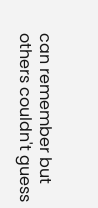can remember but others couldn't guess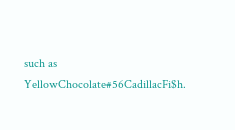such as YellowChocolate#56CadillacFi$h.